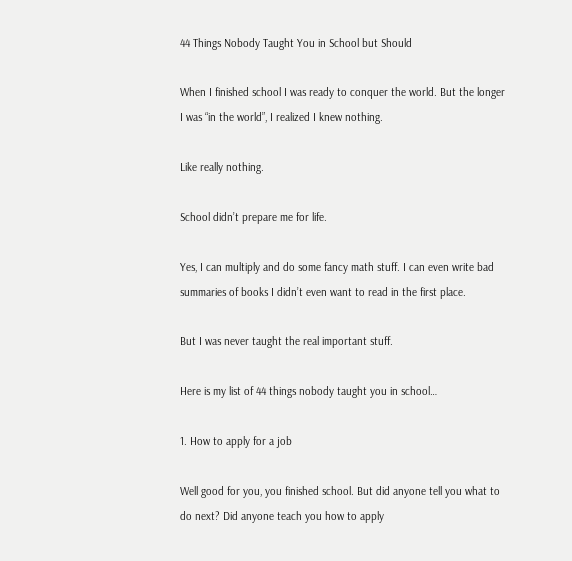44 Things Nobody Taught You in School but Should

When I finished school I was ready to conquer the world. But the longer I was “in the world”, I realized I knew nothing.

Like really nothing.

School didn’t prepare me for life.

Yes, I can multiply and do some fancy math stuff. I can even write bad summaries of books I didn’t even want to read in the first place.

But I was never taught the real important stuff.

Here is my list of 44 things nobody taught you in school…

1. How to apply for a job

Well good for you, you finished school. But did anyone tell you what to do next? Did anyone teach you how to apply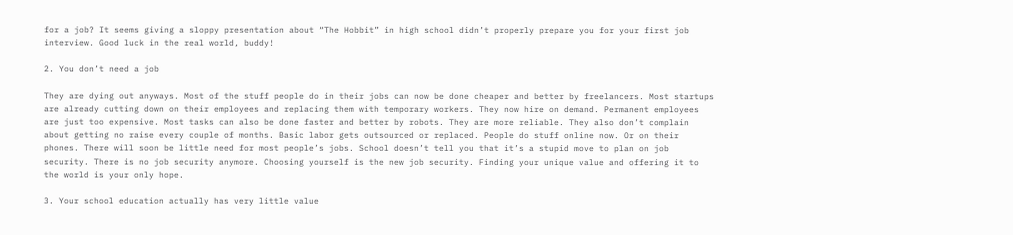for a job? It seems giving a sloppy presentation about “The Hobbit” in high school didn’t properly prepare you for your first job interview. Good luck in the real world, buddy!

2. You don’t need a job

They are dying out anyways. Most of the stuff people do in their jobs can now be done cheaper and better by freelancers. Most startups are already cutting down on their employees and replacing them with temporary workers. They now hire on demand. Permanent employees are just too expensive. Most tasks can also be done faster and better by robots. They are more reliable. They also don’t complain about getting no raise every couple of months. Basic labor gets outsourced or replaced. People do stuff online now. Or on their phones. There will soon be little need for most people’s jobs. School doesn’t tell you that it’s a stupid move to plan on job security. There is no job security anymore. Choosing yourself is the new job security. Finding your unique value and offering it to the world is your only hope.

3. Your school education actually has very little value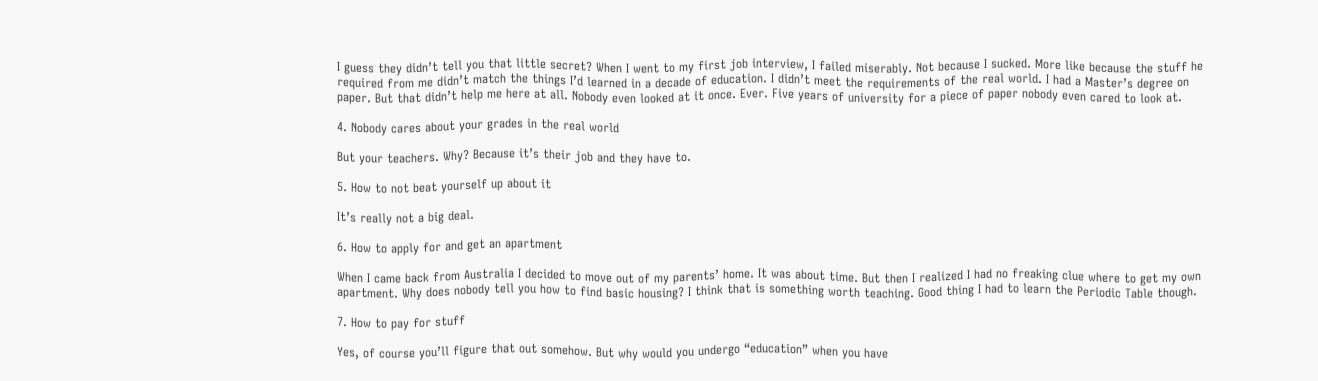I guess they didn’t tell you that little secret? When I went to my first job interview, I failed miserably. Not because I sucked. More like because the stuff he required from me didn’t match the things I’d learned in a decade of education. I didn’t meet the requirements of the real world. I had a Master’s degree on paper. But that didn’t help me here at all. Nobody even looked at it once. Ever. Five years of university for a piece of paper nobody even cared to look at.

4. Nobody cares about your grades in the real world

But your teachers. Why? Because it’s their job and they have to.

5. How to not beat yourself up about it

It’s really not a big deal.

6. How to apply for and get an apartment

When I came back from Australia I decided to move out of my parents’ home. It was about time. But then I realized I had no freaking clue where to get my own apartment. Why does nobody tell you how to find basic housing? I think that is something worth teaching. Good thing I had to learn the Periodic Table though.

7. How to pay for stuff

Yes, of course you’ll figure that out somehow. But why would you undergo “education” when you have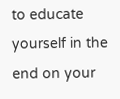to educate yourself in the end on your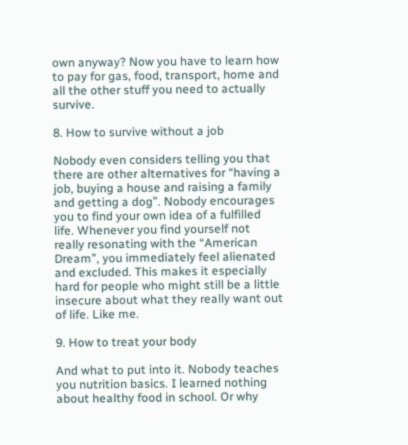own anyway? Now you have to learn how to pay for gas, food, transport, home and all the other stuff you need to actually survive.

8. How to survive without a job

Nobody even considers telling you that there are other alternatives for “having a job, buying a house and raising a family and getting a dog”. Nobody encourages you to find your own idea of a fulfilled life. Whenever you find yourself not really resonating with the “American Dream”, you immediately feel alienated and excluded. This makes it especially hard for people who might still be a little insecure about what they really want out of life. Like me.

9. How to treat your body

And what to put into it. Nobody teaches you nutrition basics. I learned nothing about healthy food in school. Or why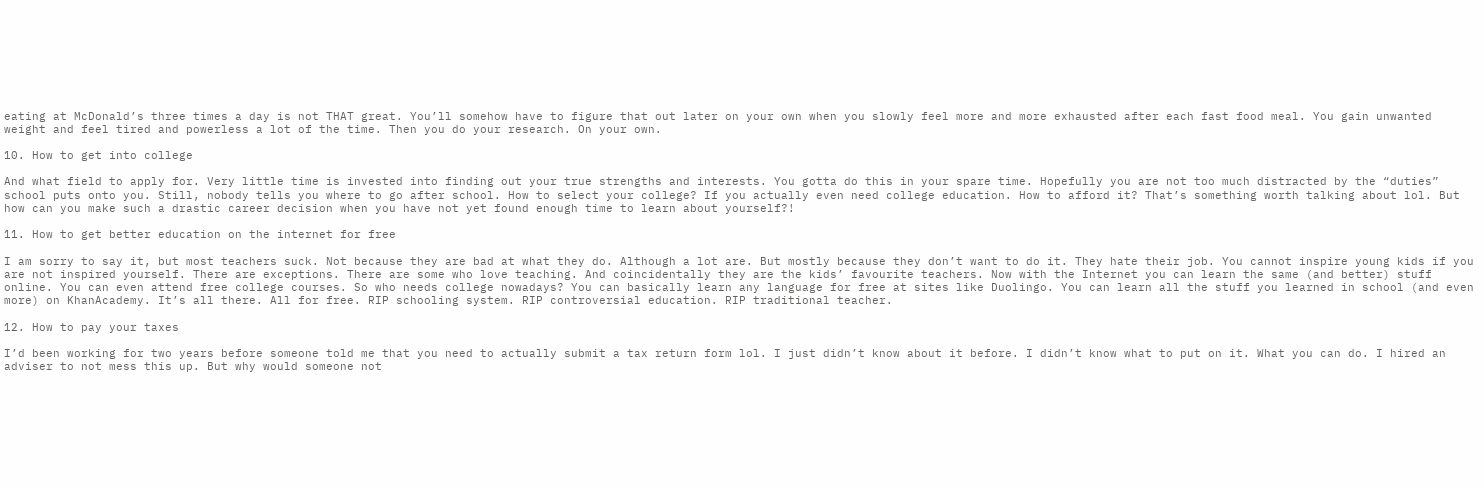eating at McDonald’s three times a day is not THAT great. You’ll somehow have to figure that out later on your own when you slowly feel more and more exhausted after each fast food meal. You gain unwanted weight and feel tired and powerless a lot of the time. Then you do your research. On your own.

10. How to get into college

And what field to apply for. Very little time is invested into finding out your true strengths and interests. You gotta do this in your spare time. Hopefully you are not too much distracted by the “duties” school puts onto you. Still, nobody tells you where to go after school. How to select your college? If you actually even need college education. How to afford it? That’s something worth talking about lol. But how can you make such a drastic career decision when you have not yet found enough time to learn about yourself?!

11. How to get better education on the internet for free

I am sorry to say it, but most teachers suck. Not because they are bad at what they do. Although a lot are. But mostly because they don’t want to do it. They hate their job. You cannot inspire young kids if you are not inspired yourself. There are exceptions. There are some who love teaching. And coincidentally they are the kids’ favourite teachers. Now with the Internet you can learn the same (and better) stuff online. You can even attend free college courses. So who needs college nowadays? You can basically learn any language for free at sites like Duolingo. You can learn all the stuff you learned in school (and even more) on KhanAcademy. It’s all there. All for free. RIP schooling system. RIP controversial education. RIP traditional teacher.

12. How to pay your taxes

I’d been working for two years before someone told me that you need to actually submit a tax return form lol. I just didn’t know about it before. I didn’t know what to put on it. What you can do. I hired an adviser to not mess this up. But why would someone not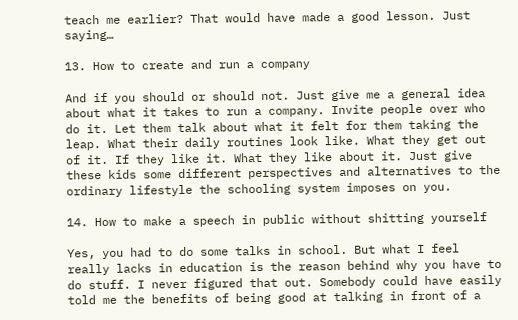teach me earlier? That would have made a good lesson. Just saying…

13. How to create and run a company

And if you should or should not. Just give me a general idea about what it takes to run a company. Invite people over who do it. Let them talk about what it felt for them taking the leap. What their daily routines look like. What they get out of it. If they like it. What they like about it. Just give these kids some different perspectives and alternatives to the ordinary lifestyle the schooling system imposes on you.

14. How to make a speech in public without shitting yourself

Yes, you had to do some talks in school. But what I feel really lacks in education is the reason behind why you have to do stuff. I never figured that out. Somebody could have easily told me the benefits of being good at talking in front of a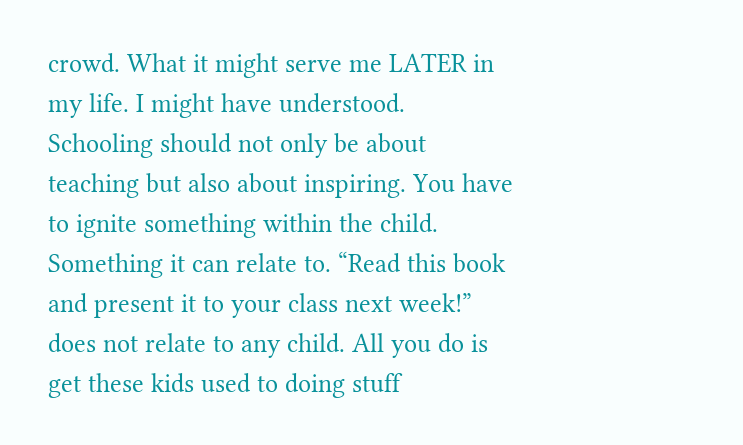crowd. What it might serve me LATER in my life. I might have understood. Schooling should not only be about teaching but also about inspiring. You have to ignite something within the child. Something it can relate to. “Read this book and present it to your class next week!” does not relate to any child. All you do is get these kids used to doing stuff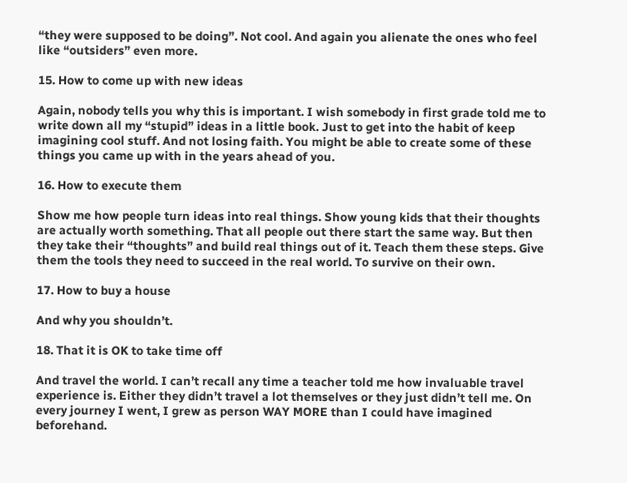“they were supposed to be doing”. Not cool. And again you alienate the ones who feel like “outsiders” even more.

15. How to come up with new ideas

Again, nobody tells you why this is important. I wish somebody in first grade told me to write down all my “stupid” ideas in a little book. Just to get into the habit of keep imagining cool stuff. And not losing faith. You might be able to create some of these things you came up with in the years ahead of you.

16. How to execute them

Show me how people turn ideas into real things. Show young kids that their thoughts are actually worth something. That all people out there start the same way. But then they take their “thoughts” and build real things out of it. Teach them these steps. Give them the tools they need to succeed in the real world. To survive on their own.

17. How to buy a house

And why you shouldn’t.

18. That it is OK to take time off

And travel the world. I can’t recall any time a teacher told me how invaluable travel experience is. Either they didn’t travel a lot themselves or they just didn’t tell me. On every journey I went, I grew as person WAY MORE than I could have imagined beforehand.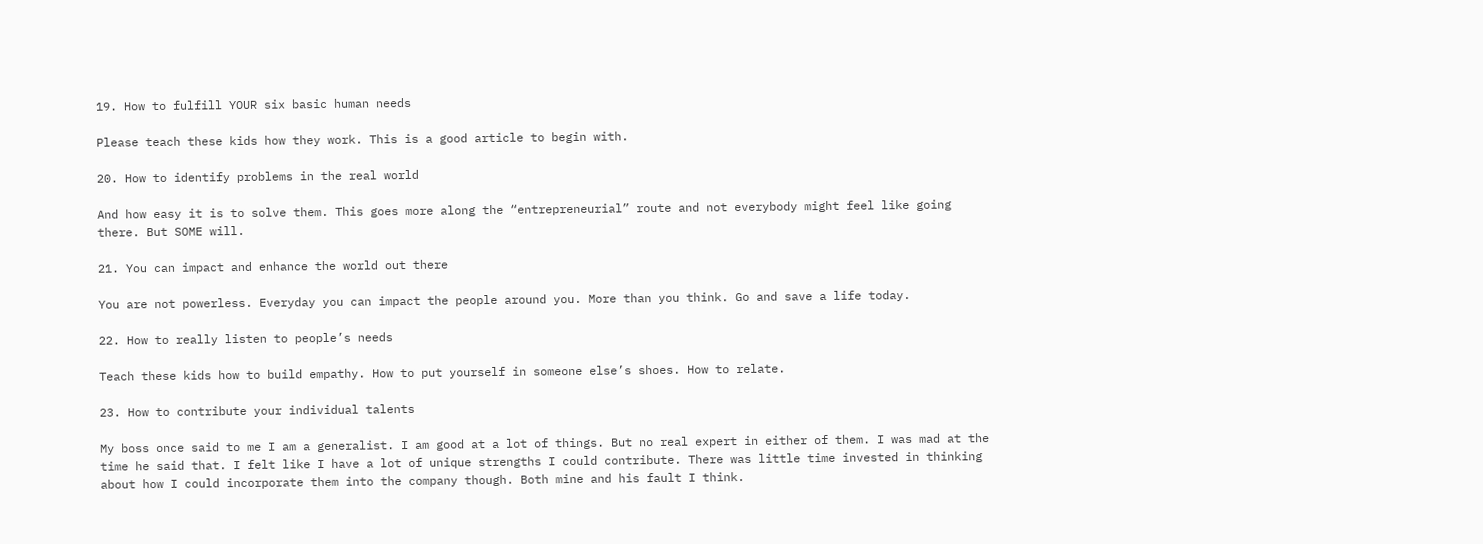19. How to fulfill YOUR six basic human needs

Please teach these kids how they work. This is a good article to begin with.

20. How to identify problems in the real world

And how easy it is to solve them. This goes more along the “entrepreneurial” route and not everybody might feel like going there. But SOME will.

21. You can impact and enhance the world out there

You are not powerless. Everyday you can impact the people around you. More than you think. Go and save a life today.

22. How to really listen to people’s needs

Teach these kids how to build empathy. How to put yourself in someone else’s shoes. How to relate.

23. How to contribute your individual talents

My boss once said to me I am a generalist. I am good at a lot of things. But no real expert in either of them. I was mad at the time he said that. I felt like I have a lot of unique strengths I could contribute. There was little time invested in thinking about how I could incorporate them into the company though. Both mine and his fault I think.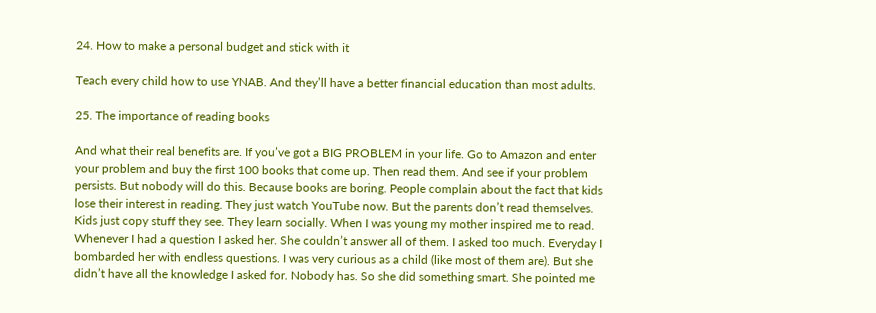24. How to make a personal budget and stick with it

Teach every child how to use YNAB. And they’ll have a better financial education than most adults.

25. The importance of reading books

And what their real benefits are. If you’ve got a BIG PROBLEM in your life. Go to Amazon and enter your problem and buy the first 100 books that come up. Then read them. And see if your problem persists. But nobody will do this. Because books are boring. People complain about the fact that kids lose their interest in reading. They just watch YouTube now. But the parents don’t read themselves. Kids just copy stuff they see. They learn socially. When I was young my mother inspired me to read. Whenever I had a question I asked her. She couldn’t answer all of them. I asked too much. Everyday I bombarded her with endless questions. I was very curious as a child (like most of them are). But she didn’t have all the knowledge I asked for. Nobody has. So she did something smart. She pointed me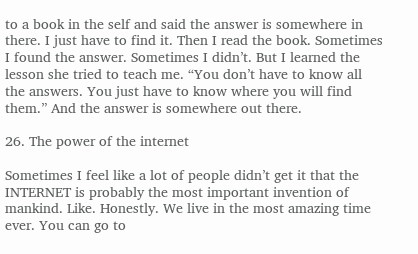to a book in the self and said the answer is somewhere in there. I just have to find it. Then I read the book. Sometimes I found the answer. Sometimes I didn’t. But I learned the lesson she tried to teach me. “You don’t have to know all the answers. You just have to know where you will find them.” And the answer is somewhere out there.

26. The power of the internet

Sometimes I feel like a lot of people didn’t get it that the INTERNET is probably the most important invention of mankind. Like. Honestly. We live in the most amazing time ever. You can go to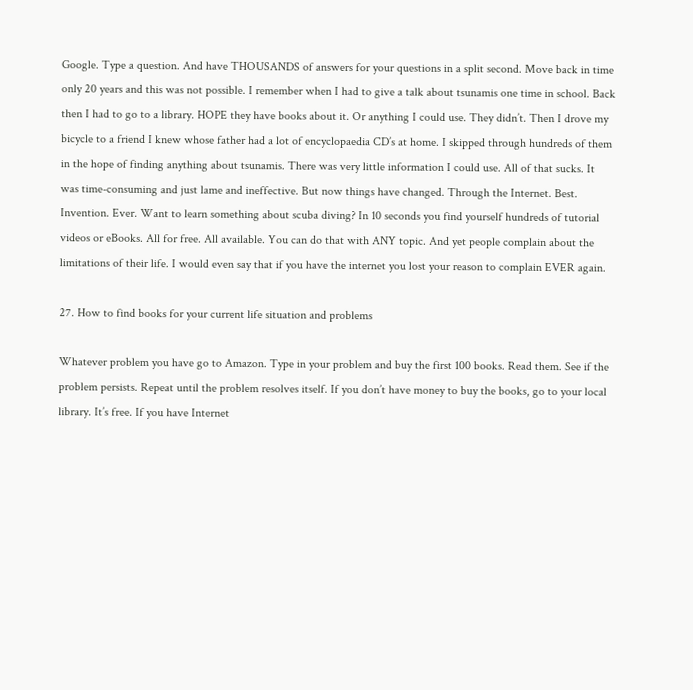Google. Type a question. And have THOUSANDS of answers for your questions in a split second. Move back in time only 20 years and this was not possible. I remember when I had to give a talk about tsunamis one time in school. Back then I had to go to a library. HOPE they have books about it. Or anything I could use. They didn’t. Then I drove my bicycle to a friend I knew whose father had a lot of encyclopaedia CD’s at home. I skipped through hundreds of them in the hope of finding anything about tsunamis. There was very little information I could use. All of that sucks. It was time-consuming and just lame and ineffective. But now things have changed. Through the Internet. Best. Invention. Ever. Want to learn something about scuba diving? In 10 seconds you find yourself hundreds of tutorial videos or eBooks. All for free. All available. You can do that with ANY topic. And yet people complain about the limitations of their life. I would even say that if you have the internet you lost your reason to complain EVER again.

27. How to find books for your current life situation and problems

Whatever problem you have go to Amazon. Type in your problem and buy the first 100 books. Read them. See if the problem persists. Repeat until the problem resolves itself. If you don’t have money to buy the books, go to your local library. It’s free. If you have Internet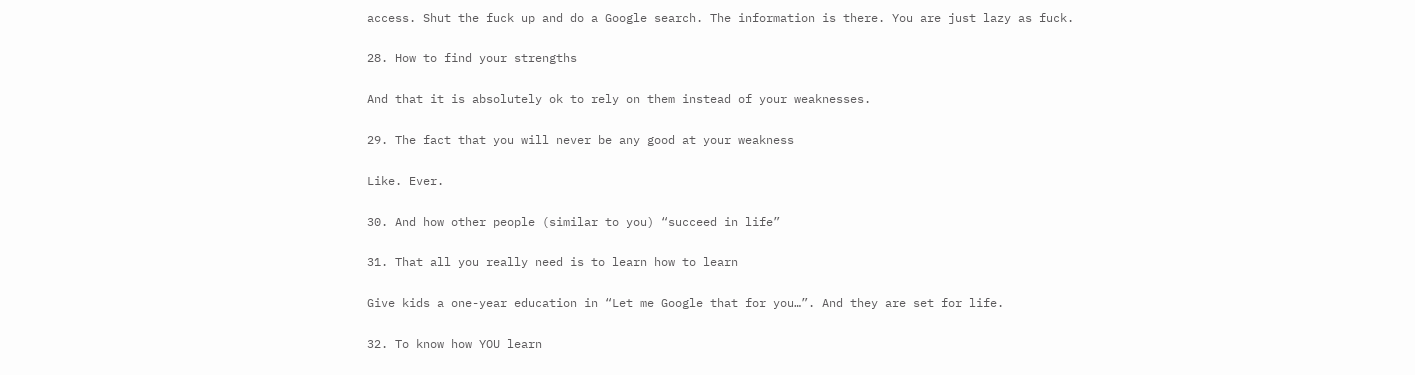access. Shut the fuck up and do a Google search. The information is there. You are just lazy as fuck.

28. How to find your strengths

And that it is absolutely ok to rely on them instead of your weaknesses.

29. The fact that you will never be any good at your weakness

Like. Ever.

30. And how other people (similar to you) “succeed in life”

31. That all you really need is to learn how to learn

Give kids a one-year education in “Let me Google that for you…”. And they are set for life.

32. To know how YOU learn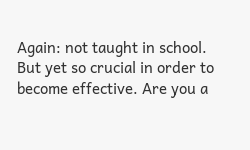Again: not taught in school. But yet so crucial in order to become effective. Are you a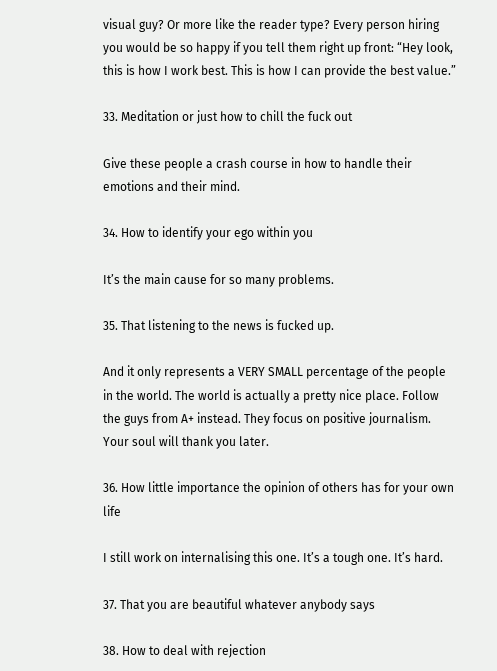visual guy? Or more like the reader type? Every person hiring you would be so happy if you tell them right up front: “Hey look, this is how I work best. This is how I can provide the best value.”

33. Meditation or just how to chill the fuck out

Give these people a crash course in how to handle their emotions and their mind.

34. How to identify your ego within you

It’s the main cause for so many problems.

35. That listening to the news is fucked up.

And it only represents a VERY SMALL percentage of the people in the world. The world is actually a pretty nice place. Follow the guys from A+ instead. They focus on positive journalism. Your soul will thank you later.

36. How little importance the opinion of others has for your own life

I still work on internalising this one. It’s a tough one. It’s hard.

37. That you are beautiful whatever anybody says

38. How to deal with rejection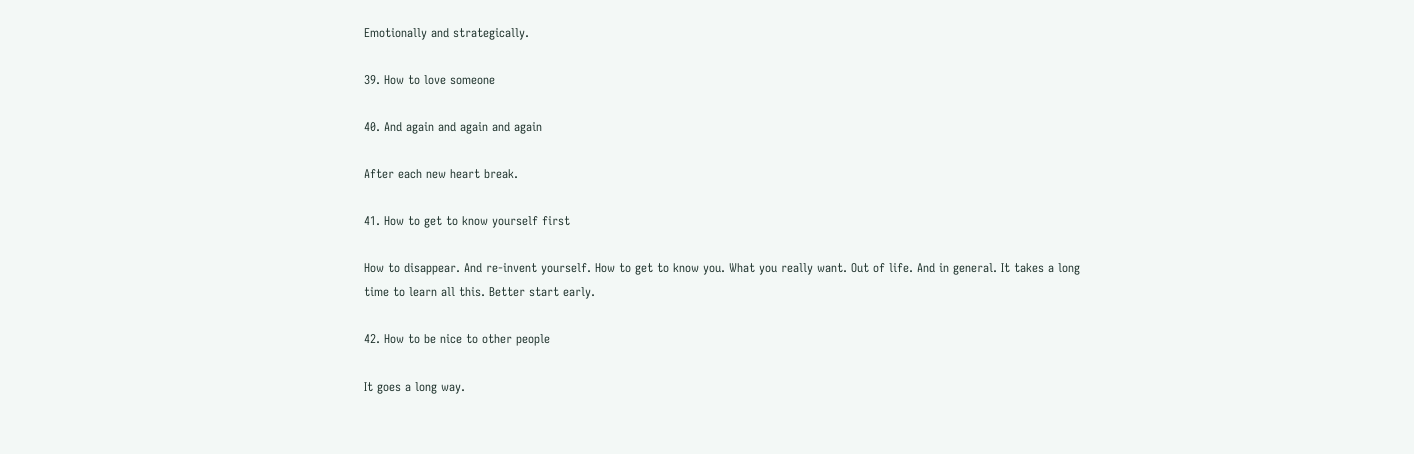Emotionally and strategically.

39. How to love someone

40. And again and again and again

After each new heart break.

41. How to get to know yourself first

How to disappear. And re-invent yourself. How to get to know you. What you really want. Out of life. And in general. It takes a long time to learn all this. Better start early.

42. How to be nice to other people

It goes a long way.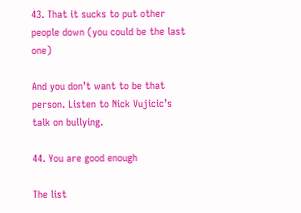43. That it sucks to put other people down (you could be the last one)

And you don’t want to be that person. Listen to Nick Vujicic’s talk on bullying.

44. You are good enough

The list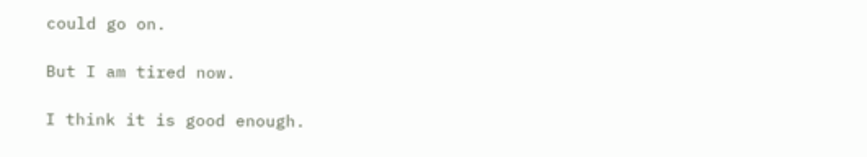could go on.

But I am tired now.

I think it is good enough.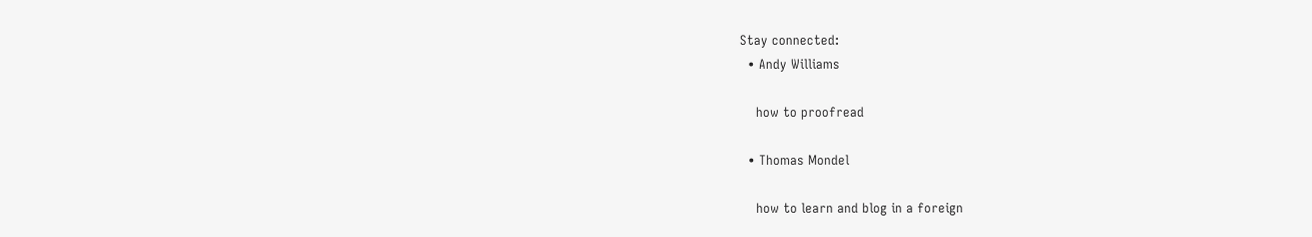Stay connected:
  • Andy Williams

    how to proofread

  • Thomas Mondel

    how to learn and blog in a foreign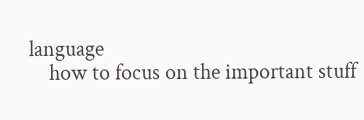language
    how to focus on the important stuff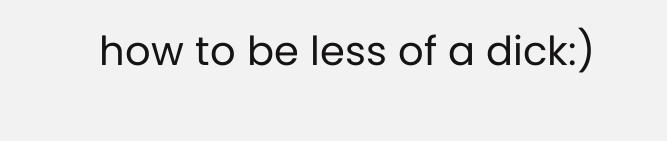how to be less of a dick:)